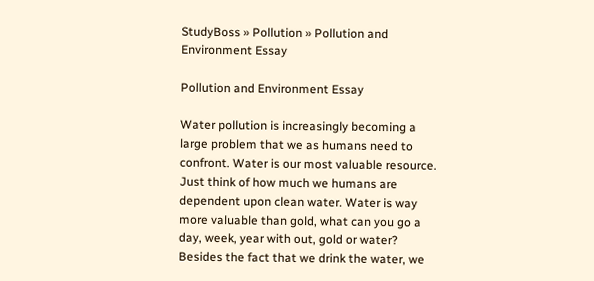StudyBoss » Pollution » Pollution and Environment Essay

Pollution and Environment Essay

Water pollution is increasingly becoming a large problem that we as humans need to confront. Water is our most valuable resource. Just think of how much we humans are dependent upon clean water. Water is way more valuable than gold, what can you go a day, week, year with out, gold or water? Besides the fact that we drink the water, we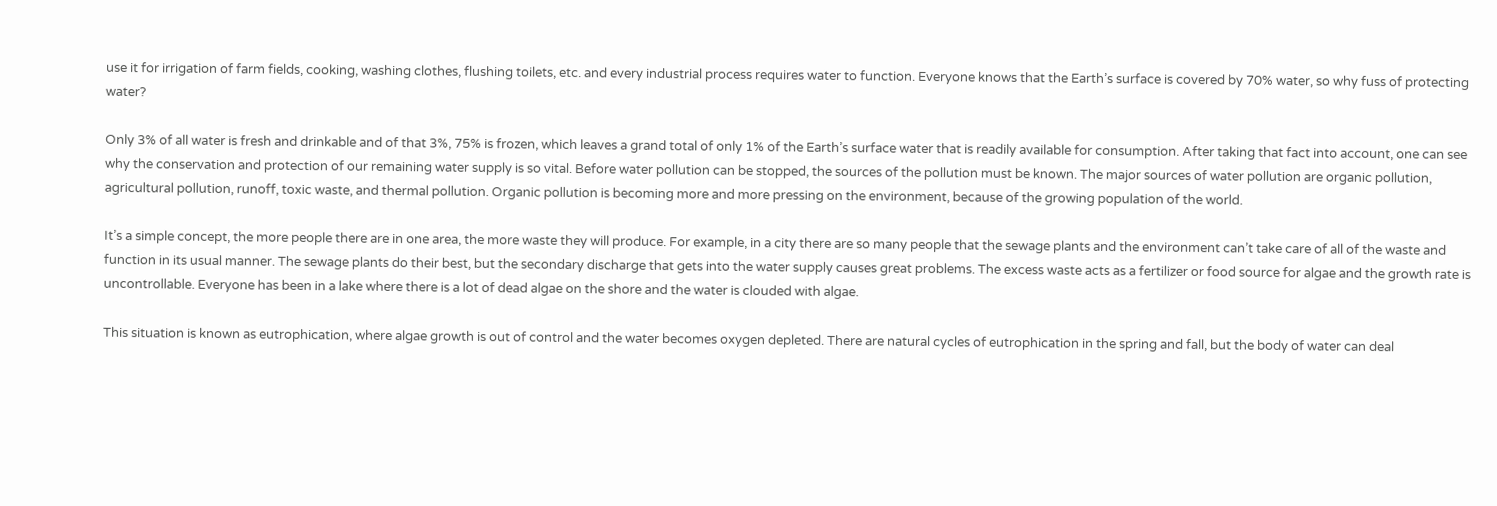use it for irrigation of farm fields, cooking, washing clothes, flushing toilets, etc. and every industrial process requires water to function. Everyone knows that the Earth’s surface is covered by 70% water, so why fuss of protecting water?

Only 3% of all water is fresh and drinkable and of that 3%, 75% is frozen, which leaves a grand total of only 1% of the Earth’s surface water that is readily available for consumption. After taking that fact into account, one can see why the conservation and protection of our remaining water supply is so vital. Before water pollution can be stopped, the sources of the pollution must be known. The major sources of water pollution are organic pollution, agricultural pollution, runoff, toxic waste, and thermal pollution. Organic pollution is becoming more and more pressing on the environment, because of the growing population of the world.

It’s a simple concept, the more people there are in one area, the more waste they will produce. For example, in a city there are so many people that the sewage plants and the environment can’t take care of all of the waste and function in its usual manner. The sewage plants do their best, but the secondary discharge that gets into the water supply causes great problems. The excess waste acts as a fertilizer or food source for algae and the growth rate is uncontrollable. Everyone has been in a lake where there is a lot of dead algae on the shore and the water is clouded with algae.

This situation is known as eutrophication, where algae growth is out of control and the water becomes oxygen depleted. There are natural cycles of eutrophication in the spring and fall, but the body of water can deal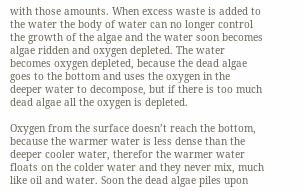with those amounts. When excess waste is added to the water the body of water can no longer control the growth of the algae and the water soon becomes algae ridden and oxygen depleted. The water becomes oxygen depleted, because the dead algae goes to the bottom and uses the oxygen in the deeper water to decompose, but if there is too much dead algae all the oxygen is depleted.

Oxygen from the surface doesn’t reach the bottom, because the warmer water is less dense than the deeper cooler water, therefor the warmer water floats on the colder water and they never mix, much like oil and water. Soon the dead algae piles upon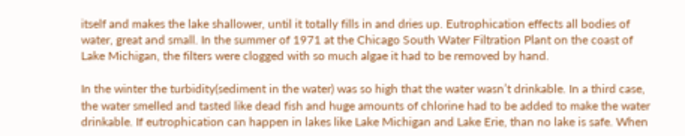itself and makes the lake shallower, until it totally fills in and dries up. Eutrophication effects all bodies of water, great and small. In the summer of 1971 at the Chicago South Water Filtration Plant on the coast of Lake Michigan, the filters were clogged with so much algae it had to be removed by hand.

In the winter the turbidity(sediment in the water) was so high that the water wasn’t drinkable. In a third case, the water smelled and tasted like dead fish and huge amounts of chlorine had to be added to make the water drinkable. If eutrophication can happen in lakes like Lake Michigan and Lake Erie, than no lake is safe. When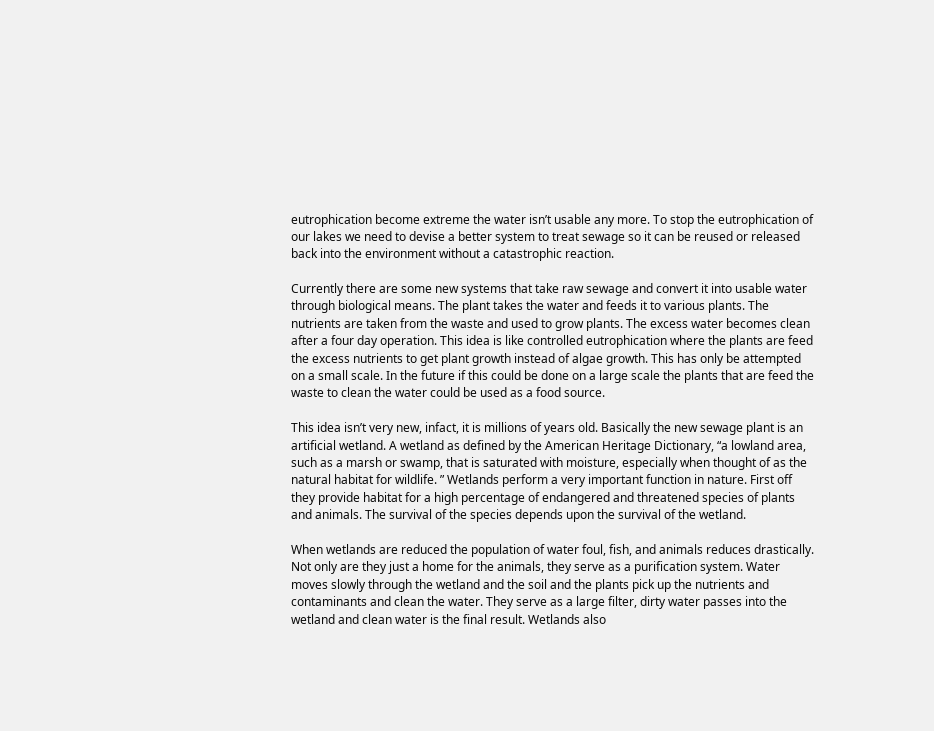eutrophication become extreme the water isn’t usable any more. To stop the eutrophication of our lakes we need to devise a better system to treat sewage so it can be reused or released back into the environment without a catastrophic reaction.

Currently there are some new systems that take raw sewage and convert it into usable water through biological means. The plant takes the water and feeds it to various plants. The nutrients are taken from the waste and used to grow plants. The excess water becomes clean after a four day operation. This idea is like controlled eutrophication where the plants are feed the excess nutrients to get plant growth instead of algae growth. This has only be attempted on a small scale. In the future if this could be done on a large scale the plants that are feed the waste to clean the water could be used as a food source.

This idea isn’t very new, infact, it is millions of years old. Basically the new sewage plant is an artificial wetland. A wetland as defined by the American Heritage Dictionary, “a lowland area, such as a marsh or swamp, that is saturated with moisture, especially when thought of as the natural habitat for wildlife. ” Wetlands perform a very important function in nature. First off they provide habitat for a high percentage of endangered and threatened species of plants and animals. The survival of the species depends upon the survival of the wetland.

When wetlands are reduced the population of water foul, fish, and animals reduces drastically. Not only are they just a home for the animals, they serve as a purification system. Water moves slowly through the wetland and the soil and the plants pick up the nutrients and contaminants and clean the water. They serve as a large filter, dirty water passes into the wetland and clean water is the final result. Wetlands also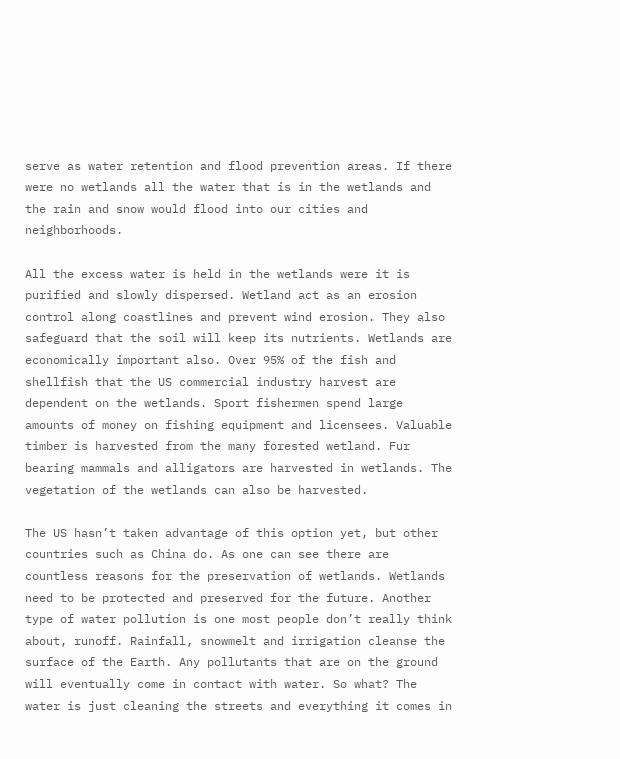serve as water retention and flood prevention areas. If there were no wetlands all the water that is in the wetlands and the rain and snow would flood into our cities and neighborhoods.

All the excess water is held in the wetlands were it is purified and slowly dispersed. Wetland act as an erosion control along coastlines and prevent wind erosion. They also safeguard that the soil will keep its nutrients. Wetlands are economically important also. Over 95% of the fish and shellfish that the US commercial industry harvest are dependent on the wetlands. Sport fishermen spend large amounts of money on fishing equipment and licensees. Valuable timber is harvested from the many forested wetland. Fur bearing mammals and alligators are harvested in wetlands. The vegetation of the wetlands can also be harvested.

The US hasn’t taken advantage of this option yet, but other countries such as China do. As one can see there are countless reasons for the preservation of wetlands. Wetlands need to be protected and preserved for the future. Another type of water pollution is one most people don’t really think about, runoff. Rainfall, snowmelt and irrigation cleanse the surface of the Earth. Any pollutants that are on the ground will eventually come in contact with water. So what? The water is just cleaning the streets and everything it comes in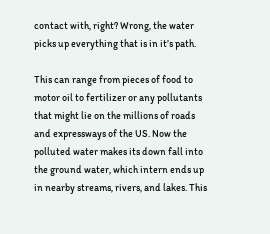contact with, right? Wrong, the water picks up everything that is in it’s path.

This can range from pieces of food to motor oil to fertilizer or any pollutants that might lie on the millions of roads and expressways of the US. Now the polluted water makes its down fall into the ground water, which intern ends up in nearby streams, rivers, and lakes. This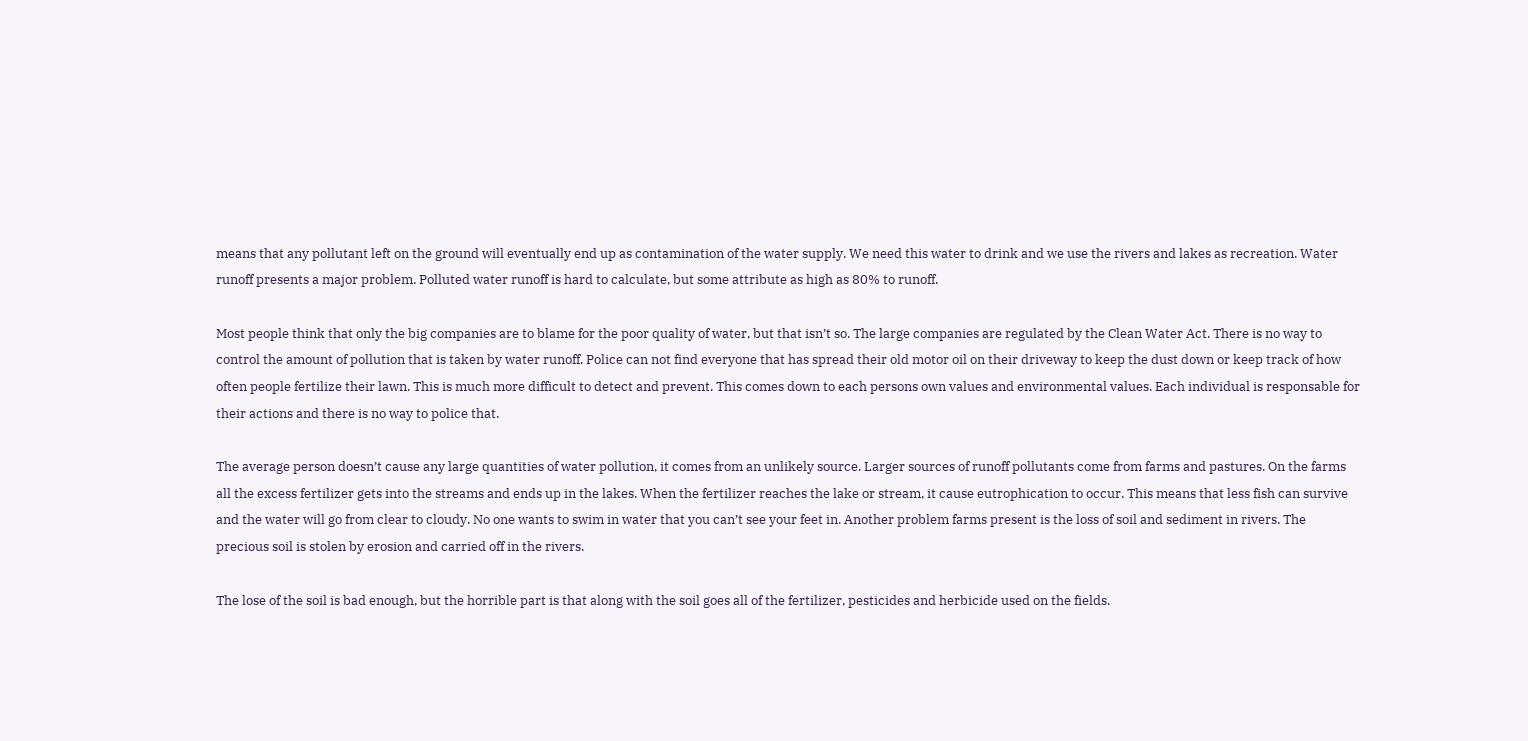means that any pollutant left on the ground will eventually end up as contamination of the water supply. We need this water to drink and we use the rivers and lakes as recreation. Water runoff presents a major problem. Polluted water runoff is hard to calculate, but some attribute as high as 80% to runoff.

Most people think that only the big companies are to blame for the poor quality of water, but that isn’t so. The large companies are regulated by the Clean Water Act. There is no way to control the amount of pollution that is taken by water runoff. Police can not find everyone that has spread their old motor oil on their driveway to keep the dust down or keep track of how often people fertilize their lawn. This is much more difficult to detect and prevent. This comes down to each persons own values and environmental values. Each individual is responsable for their actions and there is no way to police that.

The average person doesn’t cause any large quantities of water pollution, it comes from an unlikely source. Larger sources of runoff pollutants come from farms and pastures. On the farms all the excess fertilizer gets into the streams and ends up in the lakes. When the fertilizer reaches the lake or stream, it cause eutrophication to occur. This means that less fish can survive and the water will go from clear to cloudy. No one wants to swim in water that you can’t see your feet in. Another problem farms present is the loss of soil and sediment in rivers. The precious soil is stolen by erosion and carried off in the rivers.

The lose of the soil is bad enough, but the horrible part is that along with the soil goes all of the fertilizer, pesticides and herbicide used on the fields.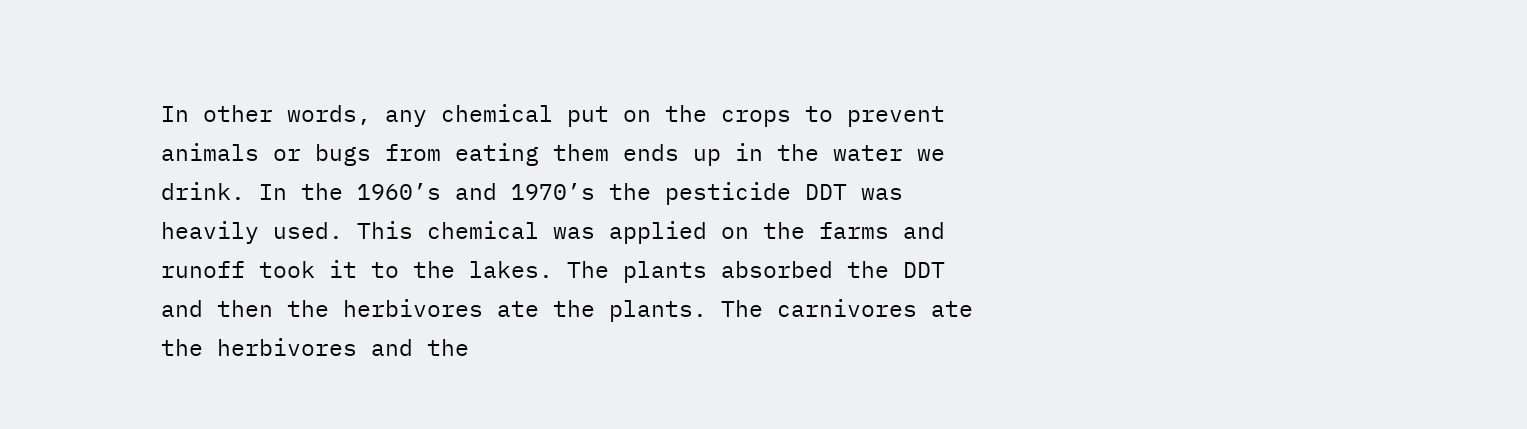In other words, any chemical put on the crops to prevent animals or bugs from eating them ends up in the water we drink. In the 1960’s and 1970’s the pesticide DDT was heavily used. This chemical was applied on the farms and runoff took it to the lakes. The plants absorbed the DDT and then the herbivores ate the plants. The carnivores ate the herbivores and the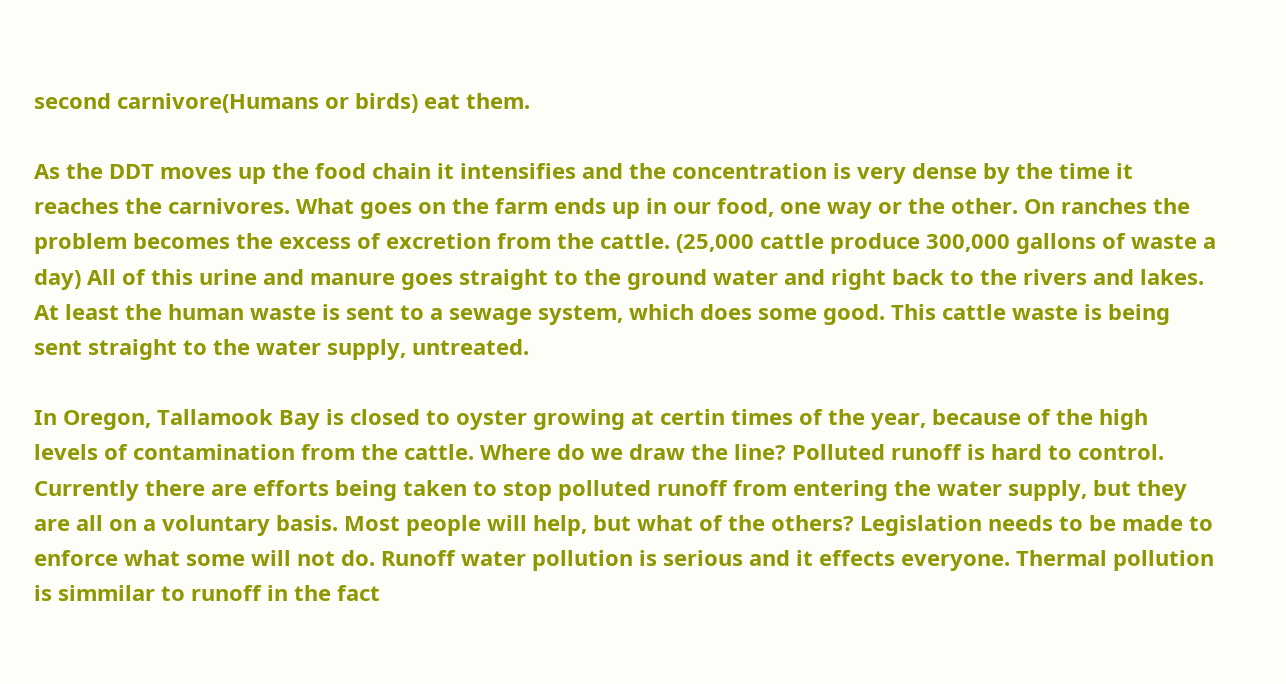second carnivore(Humans or birds) eat them.

As the DDT moves up the food chain it intensifies and the concentration is very dense by the time it reaches the carnivores. What goes on the farm ends up in our food, one way or the other. On ranches the problem becomes the excess of excretion from the cattle. (25,000 cattle produce 300,000 gallons of waste a day) All of this urine and manure goes straight to the ground water and right back to the rivers and lakes. At least the human waste is sent to a sewage system, which does some good. This cattle waste is being sent straight to the water supply, untreated.

In Oregon, Tallamook Bay is closed to oyster growing at certin times of the year, because of the high levels of contamination from the cattle. Where do we draw the line? Polluted runoff is hard to control. Currently there are efforts being taken to stop polluted runoff from entering the water supply, but they are all on a voluntary basis. Most people will help, but what of the others? Legislation needs to be made to enforce what some will not do. Runoff water pollution is serious and it effects everyone. Thermal pollution is simmilar to runoff in the fact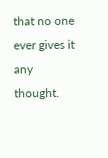that no one ever gives it any thought.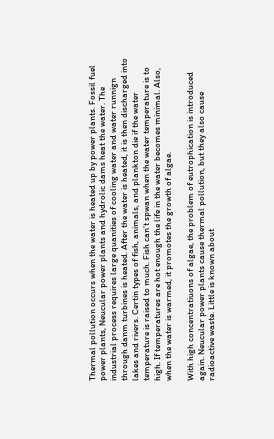Thermal pollution occurs when the water is heated up by power plants. Fossil fuel power plants, Neucular power plants and hydrolic dams heat the water. The industrial process requires large quanities of cooling water and water runnign through danm turbines is heated. After the water is heated, it is then discharged into lakes and rivers. Certin types of fish, animals, and plankton die if the water temperature is raised to much. Fish can’t spwan when the water temperature is to high. If temperatures are hot enough the life in the water becomes minimal. Also, when the water is warmed, it promotes the growth of algae.

With high concentratiuons of algae, the problem of eutrophication is introduced again. Neucular power plants cause thermal pollution, but they also cause radioactive waste. Little is known about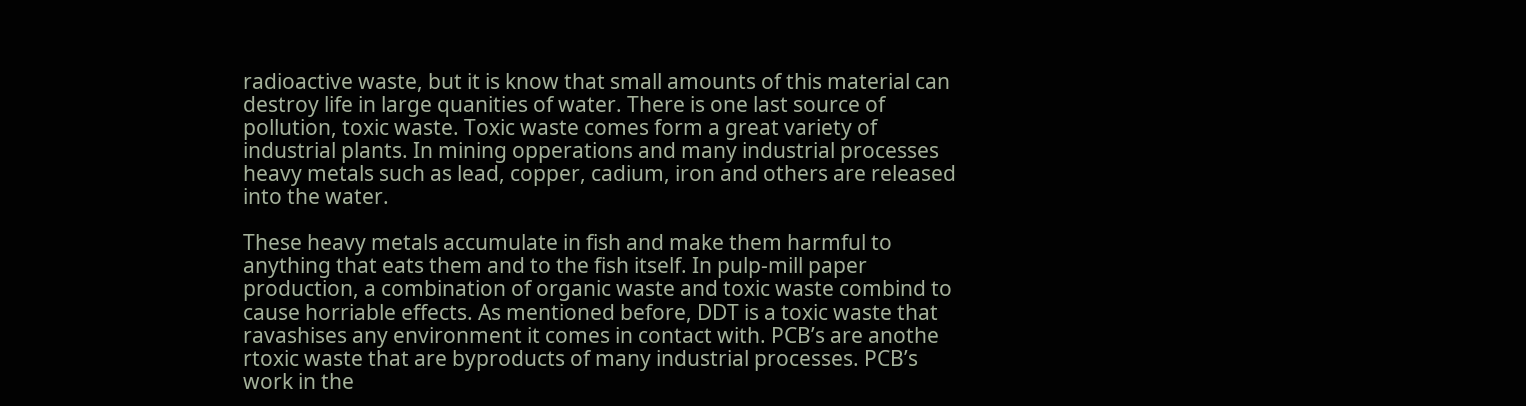radioactive waste, but it is know that small amounts of this material can destroy life in large quanities of water. There is one last source of pollution, toxic waste. Toxic waste comes form a great variety of industrial plants. In mining opperations and many industrial processes heavy metals such as lead, copper, cadium, iron and others are released into the water.

These heavy metals accumulate in fish and make them harmful to anything that eats them and to the fish itself. In pulp-mill paper production, a combination of organic waste and toxic waste combind to cause horriable effects. As mentioned before, DDT is a toxic waste that ravashises any environment it comes in contact with. PCB’s are anothe rtoxic waste that are byproducts of many industrial processes. PCB’s work in the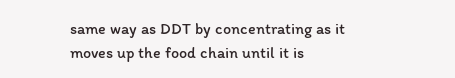same way as DDT by concentrating as it moves up the food chain until it is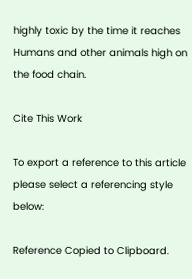highly toxic by the time it reaches Humans and other animals high on the food chain.

Cite This Work

To export a reference to this article please select a referencing style below:

Reference Copied to Clipboard.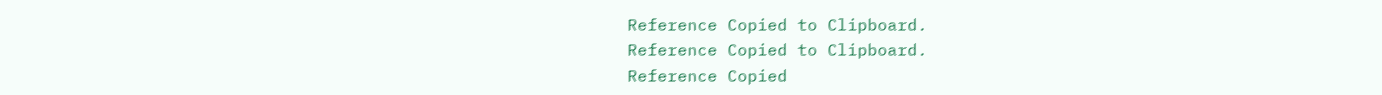Reference Copied to Clipboard.
Reference Copied to Clipboard.
Reference Copied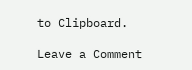to Clipboard.

Leave a Comment